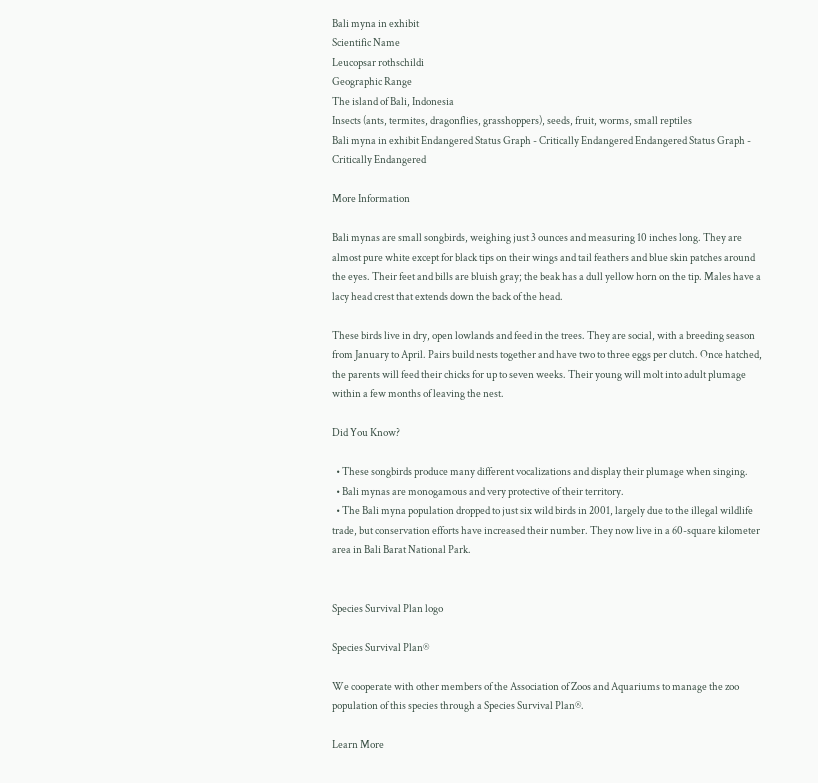Bali myna in exhibit
Scientific Name
Leucopsar rothschildi
Geographic Range
The island of Bali, Indonesia
Insects (ants, termites, dragonflies, grasshoppers), seeds, fruit, worms, small reptiles
Bali myna in exhibit Endangered Status Graph - Critically Endangered Endangered Status Graph - Critically Endangered

More Information

Bali mynas are small songbirds, weighing just 3 ounces and measuring 10 inches long. They are almost pure white except for black tips on their wings and tail feathers and blue skin patches around the eyes. Their feet and bills are bluish gray; the beak has a dull yellow horn on the tip. Males have a lacy head crest that extends down the back of the head.

These birds live in dry, open lowlands and feed in the trees. They are social, with a breeding season from January to April. Pairs build nests together and have two to three eggs per clutch. Once hatched, the parents will feed their chicks for up to seven weeks. Their young will molt into adult plumage within a few months of leaving the nest.

Did You Know?

  • These songbirds produce many different vocalizations and display their plumage when singing.
  • Bali mynas are monogamous and very protective of their territory.
  • The Bali myna population dropped to just six wild birds in 2001, largely due to the illegal wildlife trade, but conservation efforts have increased their number. They now live in a 60-square kilometer area in Bali Barat National Park.


Species Survival Plan logo

Species Survival Plan®

We cooperate with other members of the Association of Zoos and Aquariums to manage the zoo population of this species through a Species Survival Plan®.

Learn More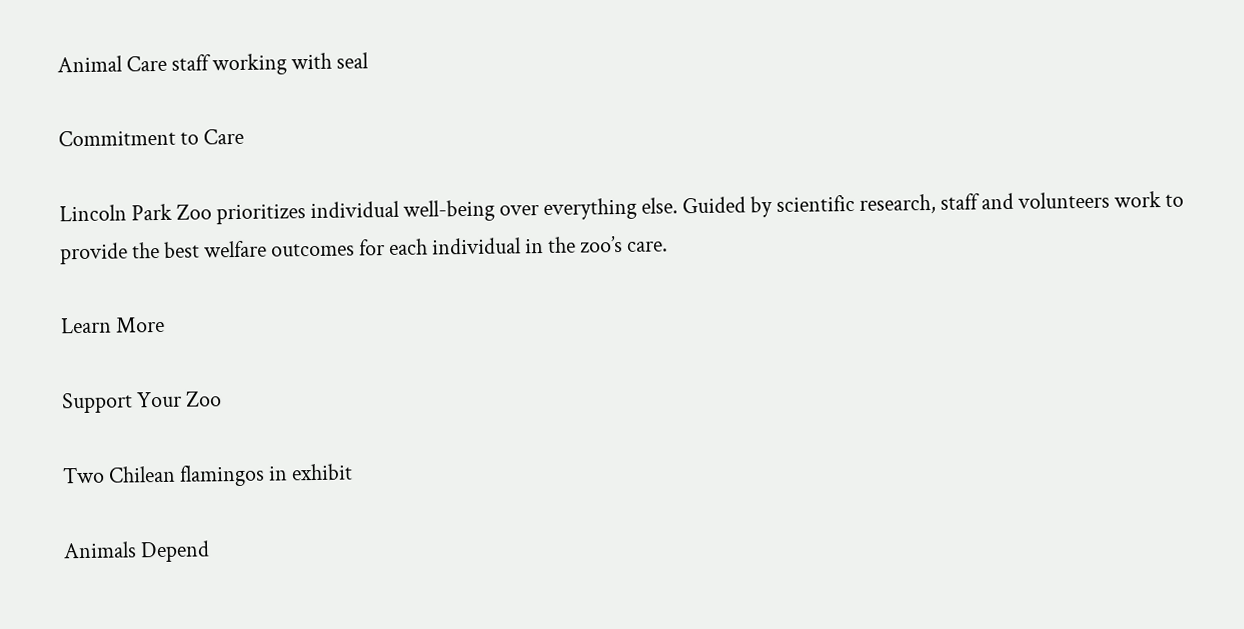Animal Care staff working with seal

Commitment to Care

Lincoln Park Zoo prioritizes individual well-being over everything else. Guided by scientific research, staff and volunteers work to provide the best welfare outcomes for each individual in the zoo’s care.

Learn More

Support Your Zoo

Two Chilean flamingos in exhibit

Animals Depend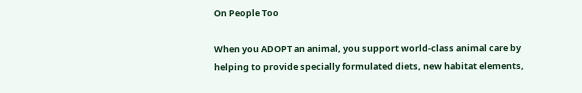On People Too

When you ADOPT an animal, you support world-class animal care by helping to provide specially formulated diets, new habitat elements,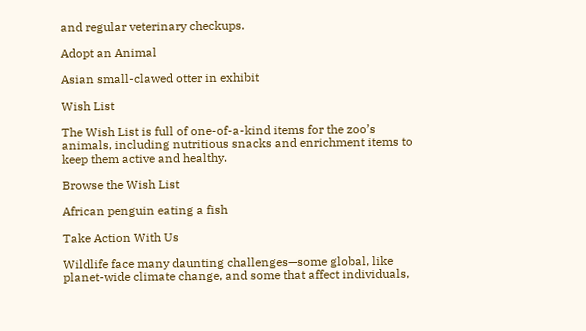and regular veterinary checkups.

Adopt an Animal

Asian small-clawed otter in exhibit

Wish List

The Wish List is full of one-of-a-kind items for the zoo’s animals, including nutritious snacks and enrichment items to keep them active and healthy.

Browse the Wish List

African penguin eating a fish

Take Action With Us

Wildlife face many daunting challenges—some global, like planet-wide climate change, and some that affect individuals,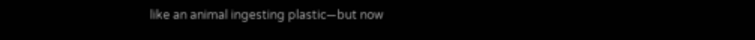like an animal ingesting plastic—but now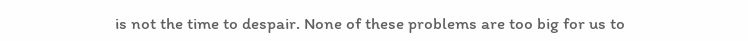is not the time to despair. None of these problems are too big for us to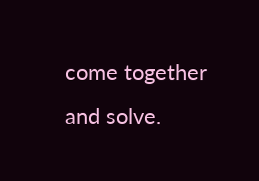come together and solve.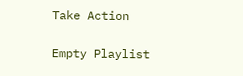Take Action

Empty Playlist